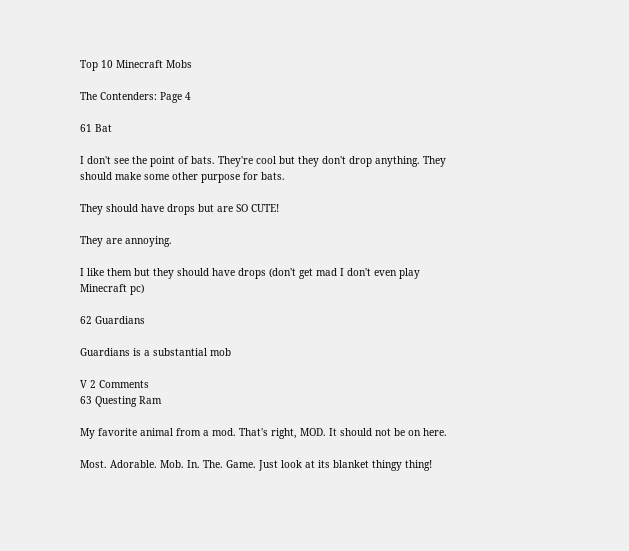Top 10 Minecraft Mobs

The Contenders: Page 4

61 Bat

I don't see the point of bats. They're cool but they don't drop anything. They should make some other purpose for bats.

They should have drops but are SO CUTE!

They are annoying.

I like them but they should have drops (don't get mad I don't even play Minecraft pc)

62 Guardians

Guardians is a substantial mob

V 2 Comments
63 Questing Ram

My favorite animal from a mod. That's right, MOD. It should not be on here.

Most. Adorable. Mob. In. The. Game. Just look at its blanket thingy thing!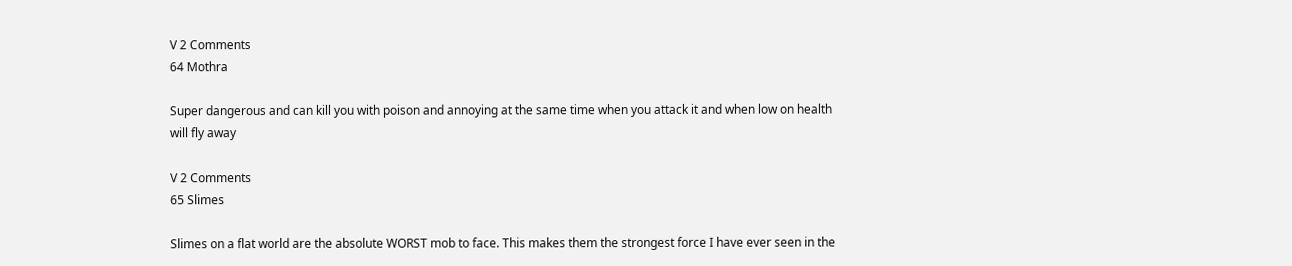V 2 Comments
64 Mothra

Super dangerous and can kill you with poison and annoying at the same time when you attack it and when low on health will fly away

V 2 Comments
65 Slimes

Slimes on a flat world are the absolute WORST mob to face. This makes them the strongest force I have ever seen in the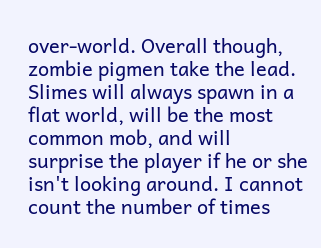over-world. Overall though, zombie pigmen take the lead. Slimes will always spawn in a flat world, will be the most common mob, and will surprise the player if he or she isn't looking around. I cannot count the number of times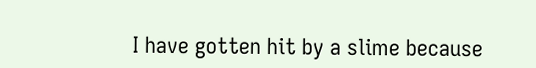I have gotten hit by a slime because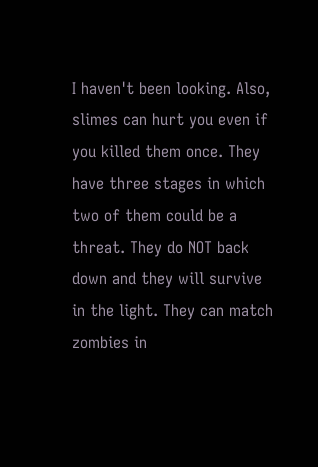I haven't been looking. Also, slimes can hurt you even if you killed them once. They have three stages in which two of them could be a threat. They do NOT back down and they will survive in the light. They can match zombies in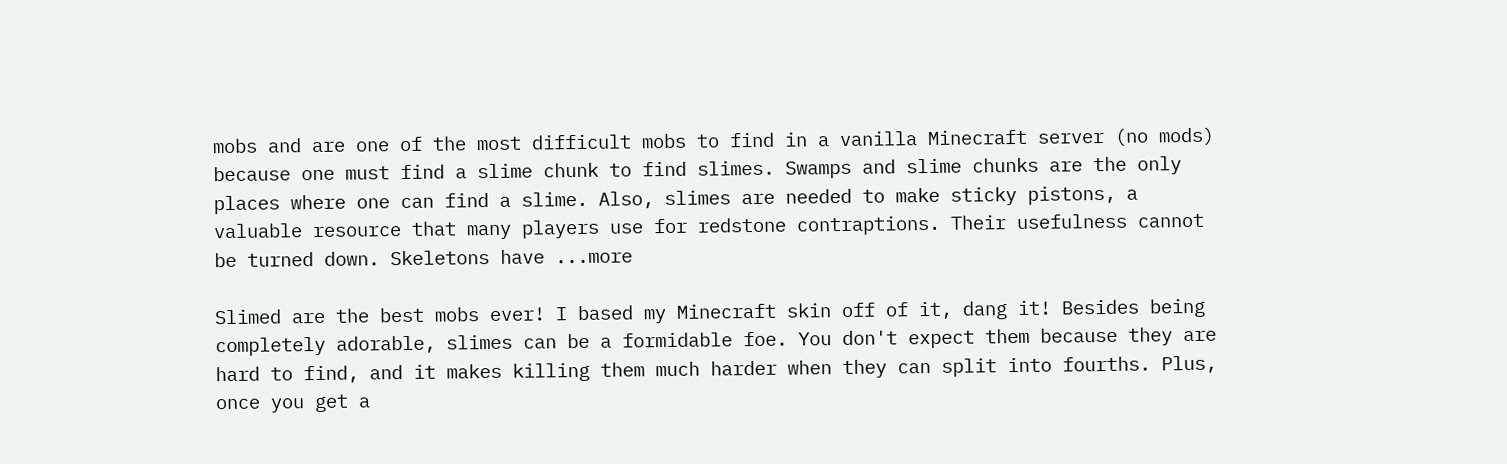mobs and are one of the most difficult mobs to find in a vanilla Minecraft server (no mods) because one must find a slime chunk to find slimes. Swamps and slime chunks are the only places where one can find a slime. Also, slimes are needed to make sticky pistons, a valuable resource that many players use for redstone contraptions. Their usefulness cannot be turned down. Skeletons have ...more

Slimed are the best mobs ever! I based my Minecraft skin off of it, dang it! Besides being completely adorable, slimes can be a formidable foe. You don't expect them because they are hard to find, and it makes killing them much harder when they can split into fourths. Plus, once you get a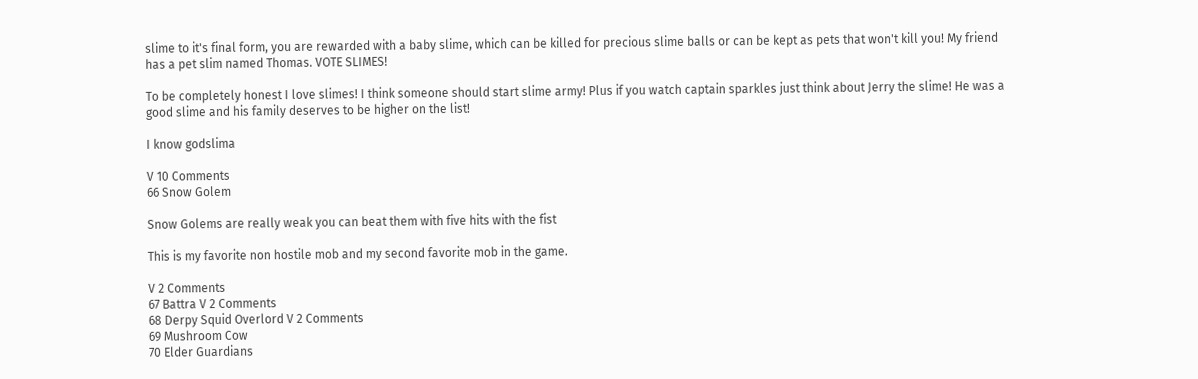slime to it's final form, you are rewarded with a baby slime, which can be killed for precious slime balls or can be kept as pets that won't kill you! My friend has a pet slim named Thomas. VOTE SLIMES!

To be completely honest I love slimes! I think someone should start slime army! Plus if you watch captain sparkles just think about Jerry the slime! He was a good slime and his family deserves to be higher on the list!

I know godslima

V 10 Comments
66 Snow Golem

Snow Golems are really weak you can beat them with five hits with the fist

This is my favorite non hostile mob and my second favorite mob in the game.

V 2 Comments
67 Battra V 2 Comments
68 Derpy Squid Overlord V 2 Comments
69 Mushroom Cow
70 Elder Guardians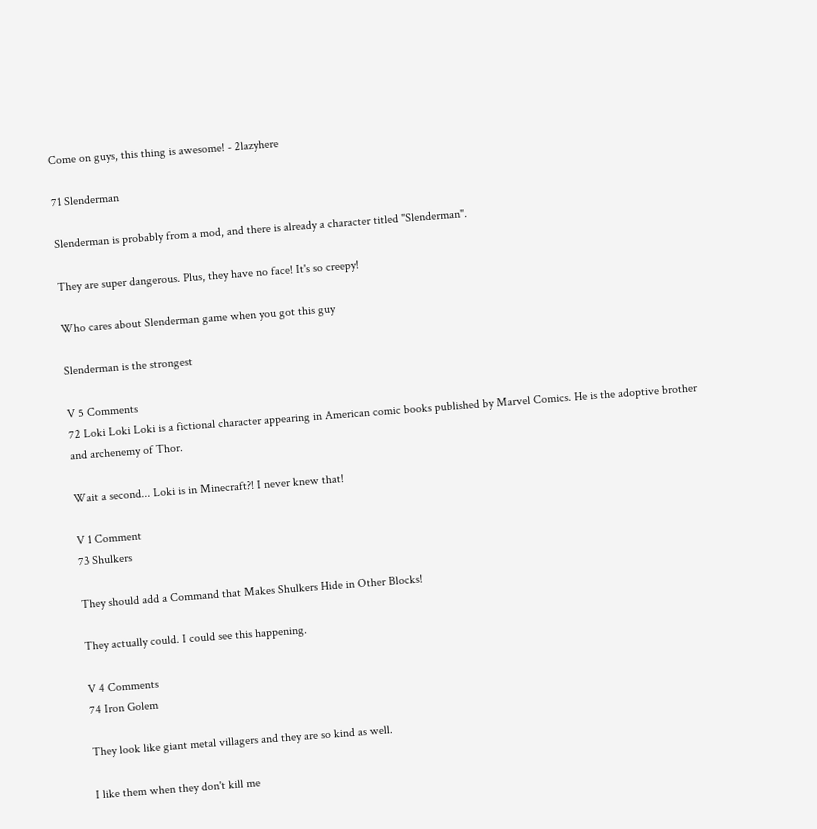Come on guys, this thing is awesome! - 2lazyhere

71 Slenderman

Slenderman is probably from a mod, and there is already a character titled "Slenderman".

They are super dangerous. Plus, they have no face! It's so creepy!

Who cares about Slenderman game when you got this guy

Slenderman is the strongest

V 5 Comments
72 Loki Loki Loki is a fictional character appearing in American comic books published by Marvel Comics. He is the adoptive brother and archenemy of Thor.

Wait a second... Loki is in Minecraft?! I never knew that!

V 1 Comment
73 Shulkers

They should add a Command that Makes Shulkers Hide in Other Blocks!

They actually could. I could see this happening.

V 4 Comments
74 Iron Golem

They look like giant metal villagers and they are so kind as well.

I like them when they don't kill me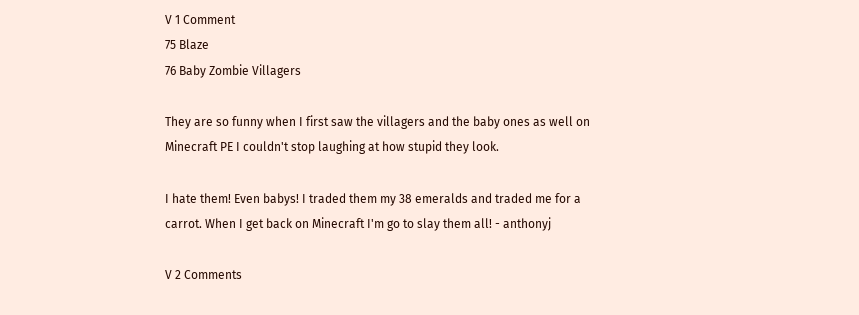V 1 Comment
75 Blaze
76 Baby Zombie Villagers

They are so funny when I first saw the villagers and the baby ones as well on Minecraft PE I couldn't stop laughing at how stupid they look.

I hate them! Even babys! I traded them my 38 emeralds and traded me for a carrot. When I get back on Minecraft I'm go to slay them all! - anthonyj

V 2 Comments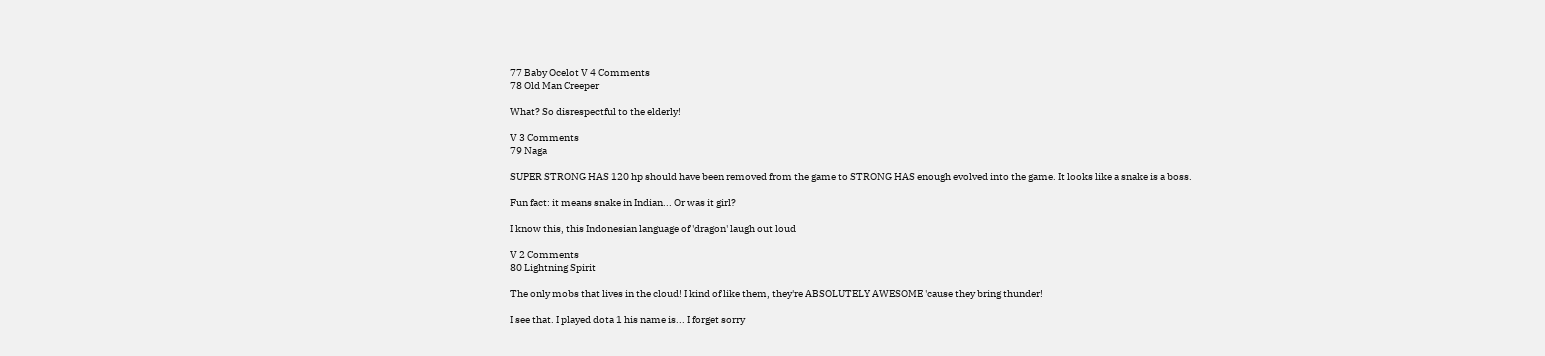77 Baby Ocelot V 4 Comments
78 Old Man Creeper

What? So disrespectful to the elderly!

V 3 Comments
79 Naga

SUPER STRONG HAS 120 hp should have been removed from the game to STRONG HAS enough evolved into the game. It looks like a snake is a boss.

Fun fact: it means snake in Indian... Or was it girl?

I know this, this Indonesian language of 'dragon' laugh out loud

V 2 Comments
80 Lightning Spirit

The only mobs that lives in the cloud! I kind of like them, they're ABSOLUTELY AWESOME 'cause they bring thunder!

I see that. I played dota 1 his name is... I forget sorry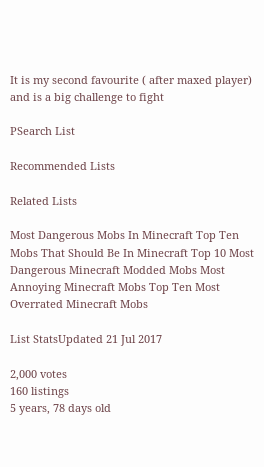It is my second favourite ( after maxed player) and is a big challenge to fight

PSearch List

Recommended Lists

Related Lists

Most Dangerous Mobs In Minecraft Top Ten Mobs That Should Be In Minecraft Top 10 Most Dangerous Minecraft Modded Mobs Most Annoying Minecraft Mobs Top Ten Most Overrated Minecraft Mobs

List StatsUpdated 21 Jul 2017

2,000 votes
160 listings
5 years, 78 days old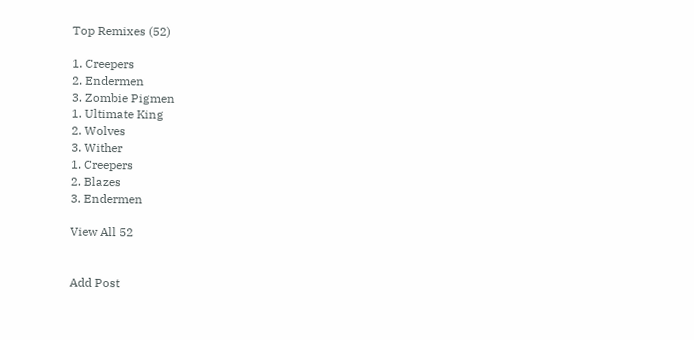Top Remixes (52)

1. Creepers
2. Endermen
3. Zombie Pigmen
1. Ultimate King
2. Wolves
3. Wither
1. Creepers
2. Blazes
3. Endermen

View All 52


Add Post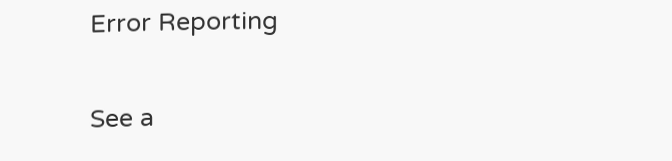Error Reporting

See a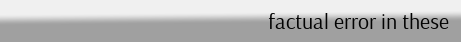factual error in these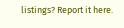listings? Report it here.